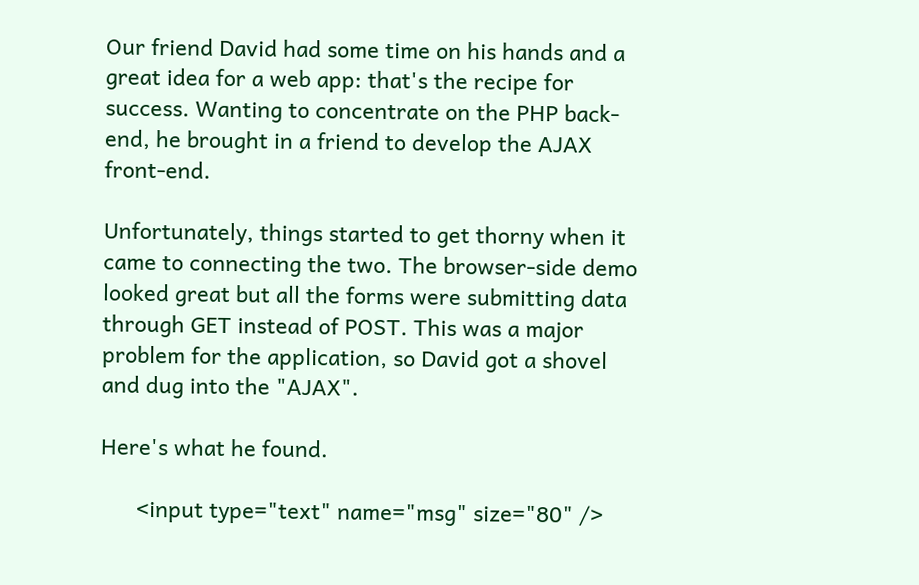Our friend David had some time on his hands and a great idea for a web app: that's the recipe for success. Wanting to concentrate on the PHP back-end, he brought in a friend to develop the AJAX front-end.

Unfortunately, things started to get thorny when it came to connecting the two. The browser-side demo looked great but all the forms were submitting data through GET instead of POST. This was a major problem for the application, so David got a shovel and dug into the "AJAX".

Here's what he found.

      <input type="text" name="msg" size="80" />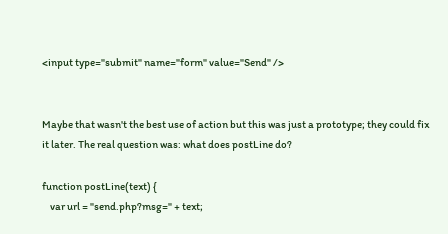<input type="submit" name="form" value="Send" />


Maybe that wasn't the best use of action but this was just a prototype; they could fix it later. The real question was: what does postLine do?

function postLine(text) {
    var url = "send.php?msg=" + text;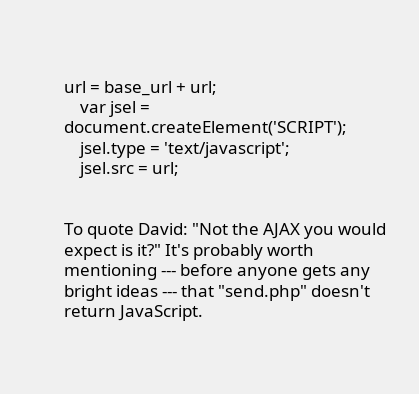url = base_url + url;
    var jsel = document.createElement('SCRIPT');
    jsel.type = 'text/javascript';
    jsel.src = url;


To quote David: "Not the AJAX you would expect is it?" It's probably worth mentioning --- before anyone gets any bright ideas --- that "send.php" doesn't return JavaScript.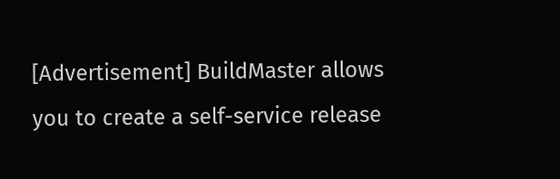[Advertisement] BuildMaster allows you to create a self-service release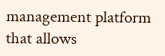management platform that allows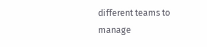different teams to manage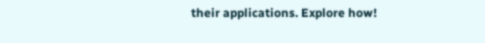their applications. Explore how!